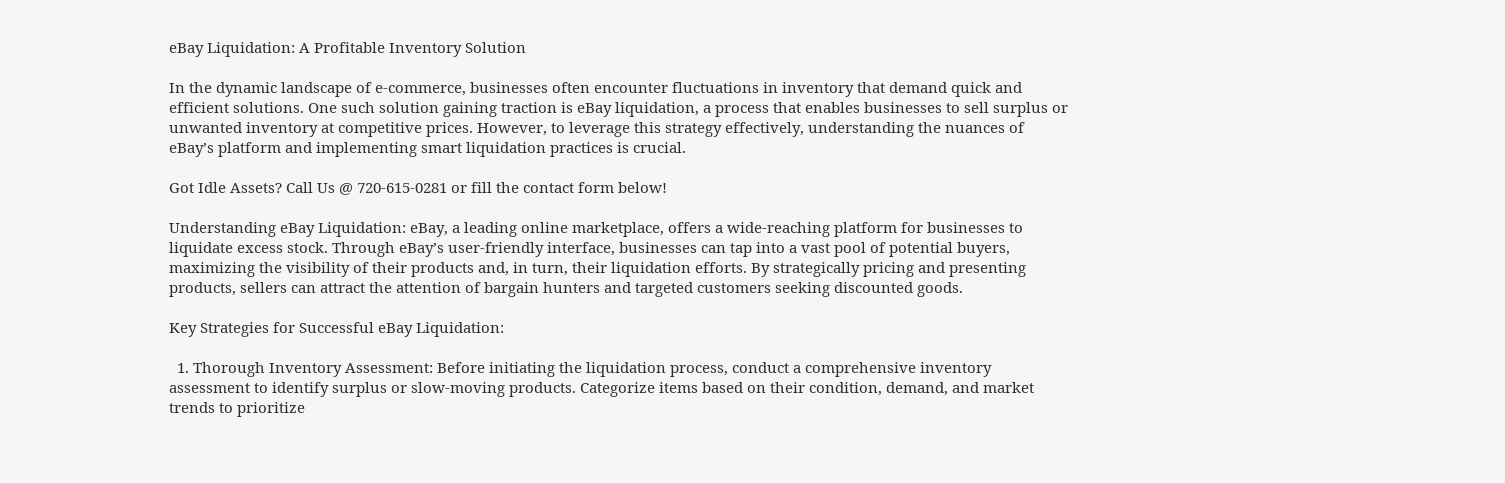eBay Liquidation: A Profitable Inventory Solution

In the dynamic landscape of e-commerce, businesses often encounter fluctuations in inventory that demand quick and efficient solutions. One such solution gaining traction is eBay liquidation, a process that enables businesses to sell surplus or unwanted inventory at competitive prices. However, to leverage this strategy effectively, understanding the nuances of eBay’s platform and implementing smart liquidation practices is crucial.

Got Idle Assets? Call Us @ 720-615-0281 or fill the contact form below!

Understanding eBay Liquidation: eBay, a leading online marketplace, offers a wide-reaching platform for businesses to liquidate excess stock. Through eBay’s user-friendly interface, businesses can tap into a vast pool of potential buyers, maximizing the visibility of their products and, in turn, their liquidation efforts. By strategically pricing and presenting products, sellers can attract the attention of bargain hunters and targeted customers seeking discounted goods.

Key Strategies for Successful eBay Liquidation:

  1. Thorough Inventory Assessment: Before initiating the liquidation process, conduct a comprehensive inventory assessment to identify surplus or slow-moving products. Categorize items based on their condition, demand, and market trends to prioritize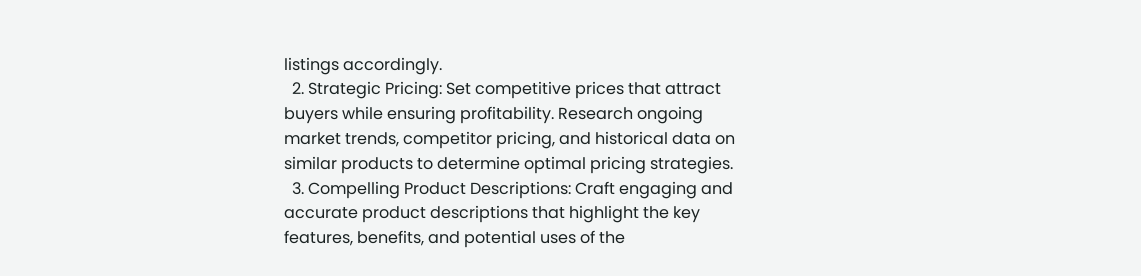listings accordingly.
  2. Strategic Pricing: Set competitive prices that attract buyers while ensuring profitability. Research ongoing market trends, competitor pricing, and historical data on similar products to determine optimal pricing strategies.
  3. Compelling Product Descriptions: Craft engaging and accurate product descriptions that highlight the key features, benefits, and potential uses of the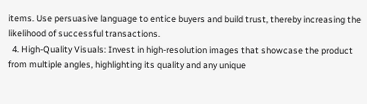items. Use persuasive language to entice buyers and build trust, thereby increasing the likelihood of successful transactions.
  4. High-Quality Visuals: Invest in high-resolution images that showcase the product from multiple angles, highlighting its quality and any unique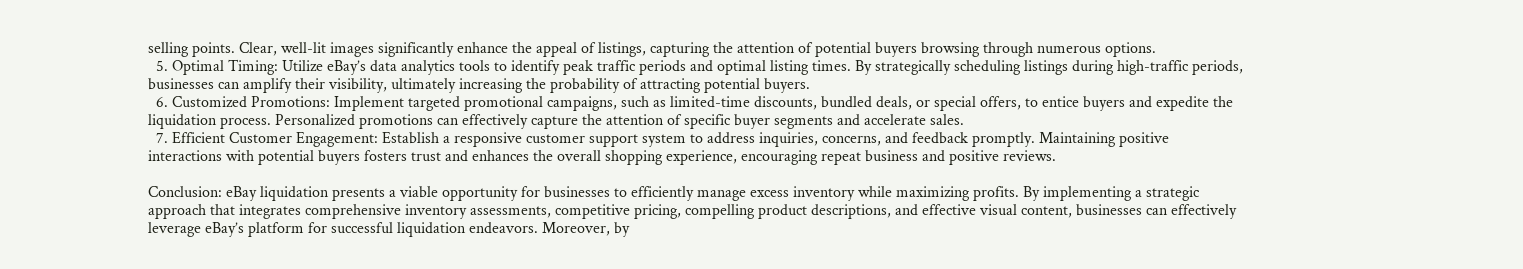selling points. Clear, well-lit images significantly enhance the appeal of listings, capturing the attention of potential buyers browsing through numerous options.
  5. Optimal Timing: Utilize eBay’s data analytics tools to identify peak traffic periods and optimal listing times. By strategically scheduling listings during high-traffic periods, businesses can amplify their visibility, ultimately increasing the probability of attracting potential buyers.
  6. Customized Promotions: Implement targeted promotional campaigns, such as limited-time discounts, bundled deals, or special offers, to entice buyers and expedite the liquidation process. Personalized promotions can effectively capture the attention of specific buyer segments and accelerate sales.
  7. Efficient Customer Engagement: Establish a responsive customer support system to address inquiries, concerns, and feedback promptly. Maintaining positive interactions with potential buyers fosters trust and enhances the overall shopping experience, encouraging repeat business and positive reviews.

Conclusion: eBay liquidation presents a viable opportunity for businesses to efficiently manage excess inventory while maximizing profits. By implementing a strategic approach that integrates comprehensive inventory assessments, competitive pricing, compelling product descriptions, and effective visual content, businesses can effectively leverage eBay’s platform for successful liquidation endeavors. Moreover, by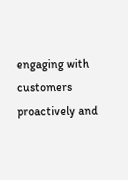engaging with customers proactively and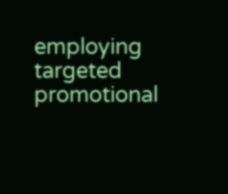employing targeted promotional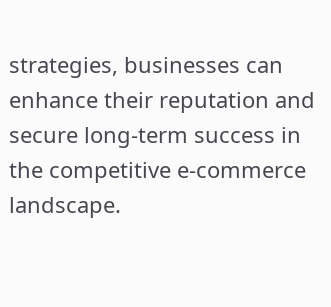strategies, businesses can enhance their reputation and secure long-term success in the competitive e-commerce landscape.